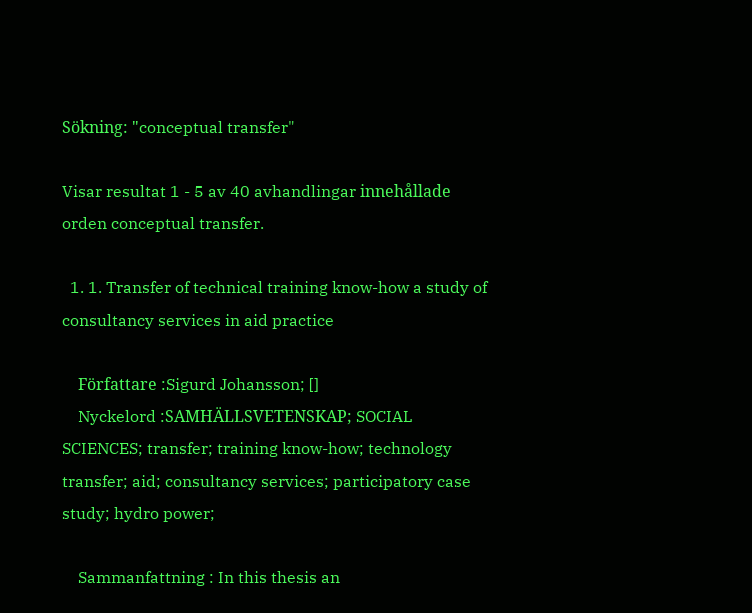Sökning: "conceptual transfer"

Visar resultat 1 - 5 av 40 avhandlingar innehållade orden conceptual transfer.

  1. 1. Transfer of technical training know-how a study of consultancy services in aid practice

    Författare :Sigurd Johansson; []
    Nyckelord :SAMHÄLLSVETENSKAP; SOCIAL SCIENCES; transfer; training know-how; technology transfer; aid; consultancy services; participatory case study; hydro power;

    Sammanfattning : In this thesis an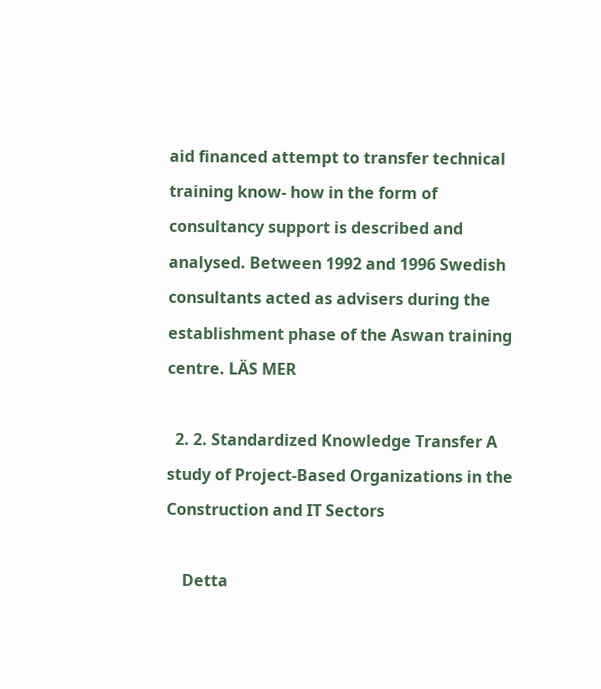aid financed attempt to transfer technical training know- how in the form of consultancy support is described and analysed. Between 1992 and 1996 Swedish consultants acted as advisers during the establishment phase of the Aswan training centre. LÄS MER

  2. 2. Standardized Knowledge Transfer A study of Project-Based Organizations in the Construction and IT Sectors

    Detta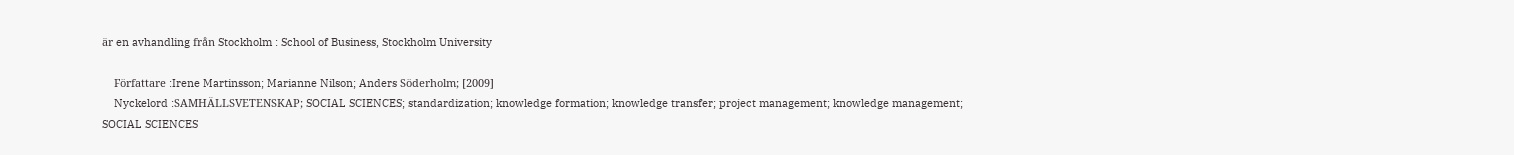är en avhandling från Stockholm : School of Business, Stockholm University

    Författare :Irene Martinsson; Marianne Nilson; Anders Söderholm; [2009]
    Nyckelord :SAMHÄLLSVETENSKAP; SOCIAL SCIENCES; standardization; knowledge formation; knowledge transfer; project management; knowledge management; SOCIAL SCIENCES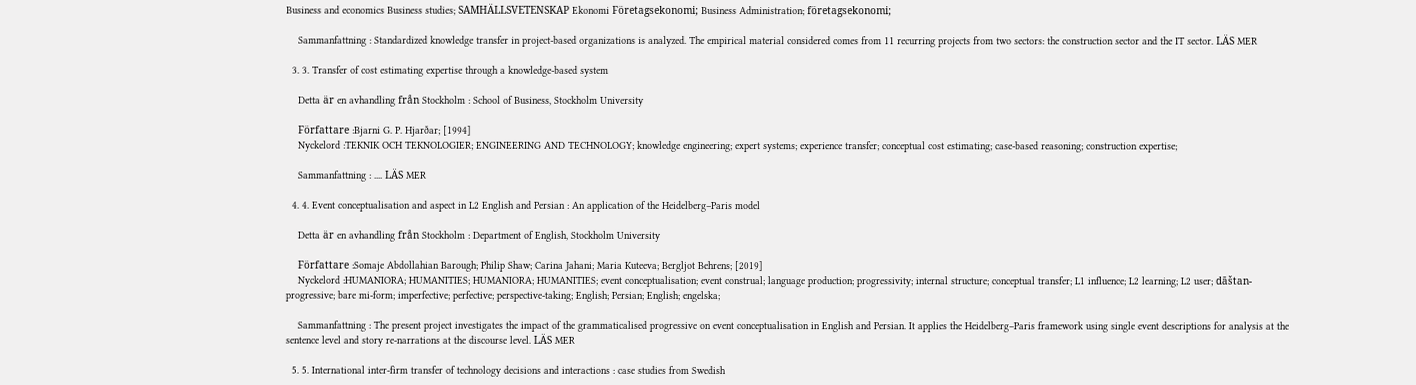Business and economics Business studies; SAMHÄLLSVETENSKAP Ekonomi Företagsekonomi; Business Administration; företagsekonomi;

    Sammanfattning : Standardized knowledge transfer in project-based organizations is analyzed. The empirical material considered comes from 11 recurring projects from two sectors: the construction sector and the IT sector. LÄS MER

  3. 3. Transfer of cost estimating expertise through a knowledge-based system

    Detta är en avhandling från Stockholm : School of Business, Stockholm University

    Författare :Bjarni G. P. Hjarðar; [1994]
    Nyckelord :TEKNIK OCH TEKNOLOGIER; ENGINEERING AND TECHNOLOGY; knowledge engineering; expert systems; experience transfer; conceptual cost estimating; case-based reasoning; construction expertise;

    Sammanfattning : .... LÄS MER

  4. 4. Event conceptualisation and aspect in L2 English and Persian : An application of the Heidelberg–Paris model

    Detta är en avhandling från Stockholm : Department of English, Stockholm University

    Författare :Somaje Abdollahian Barough; Philip Shaw; Carina Jahani; Maria Kuteeva; Bergljot Behrens; [2019]
    Nyckelord :HUMANIORA; HUMANITIES; HUMANIORA; HUMANITIES; event conceptualisation; event construal; language production; progressivity; internal structure; conceptual transfer; L1 influence; L2 learning; L2 user; dāštan-progressive; bare mi-form; imperfective; perfective; perspective-taking; English; Persian; English; engelska;

    Sammanfattning : The present project investigates the impact of the grammaticalised progressive on event conceptualisation in English and Persian. It applies the Heidelberg–Paris framework using single event descriptions for analysis at the sentence level and story re-narrations at the discourse level. LÄS MER

  5. 5. International inter-firm transfer of technology decisions and interactions : case studies from Swedish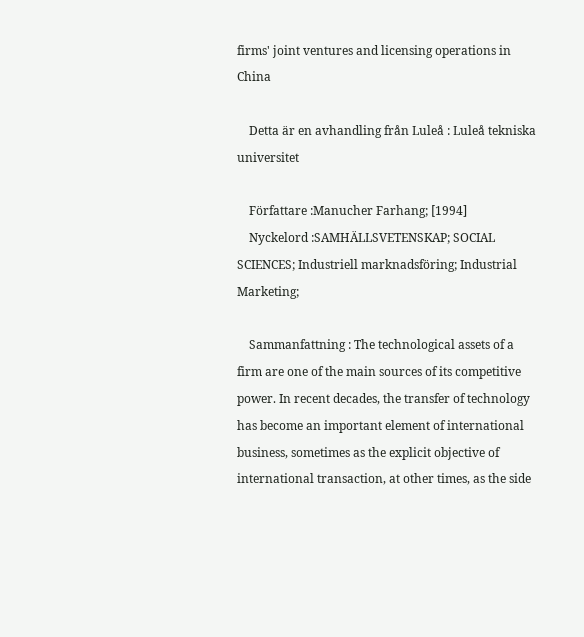firms' joint ventures and licensing operations in China

    Detta är en avhandling från Luleå : Luleå tekniska universitet

    Författare :Manucher Farhang; [1994]
    Nyckelord :SAMHÄLLSVETENSKAP; SOCIAL SCIENCES; Industriell marknadsföring; Industrial Marketing;

    Sammanfattning : The technological assets of a firm are one of the main sources of its competitive power. In recent decades, the transfer of technology has become an important element of international business, sometimes as the explicit objective of international transaction, at other times, as the side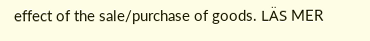effect of the sale/purchase of goods. LÄS MER